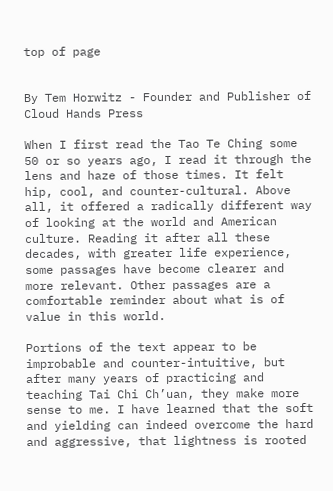top of page


By Tem Horwitz - Founder and Publisher of Cloud Hands Press

When I first read the Tao Te Ching some 50 or so years ago, I read it through the lens and haze of those times. It felt hip, cool, and counter-cultural. Above all, it offered a radically different way of looking at the world and American culture. Reading it after all these decades, with greater life experience, some passages have become clearer and more relevant. Other passages are a comfortable reminder about what is of value in this world.

Portions of the text appear to be improbable and counter-intuitive, but after many years of practicing and teaching Tai Chi Ch’uan, they make more sense to me. I have learned that the soft and yielding can indeed overcome the hard and aggressive, that lightness is rooted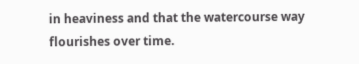in heaviness and that the watercourse way flourishes over time.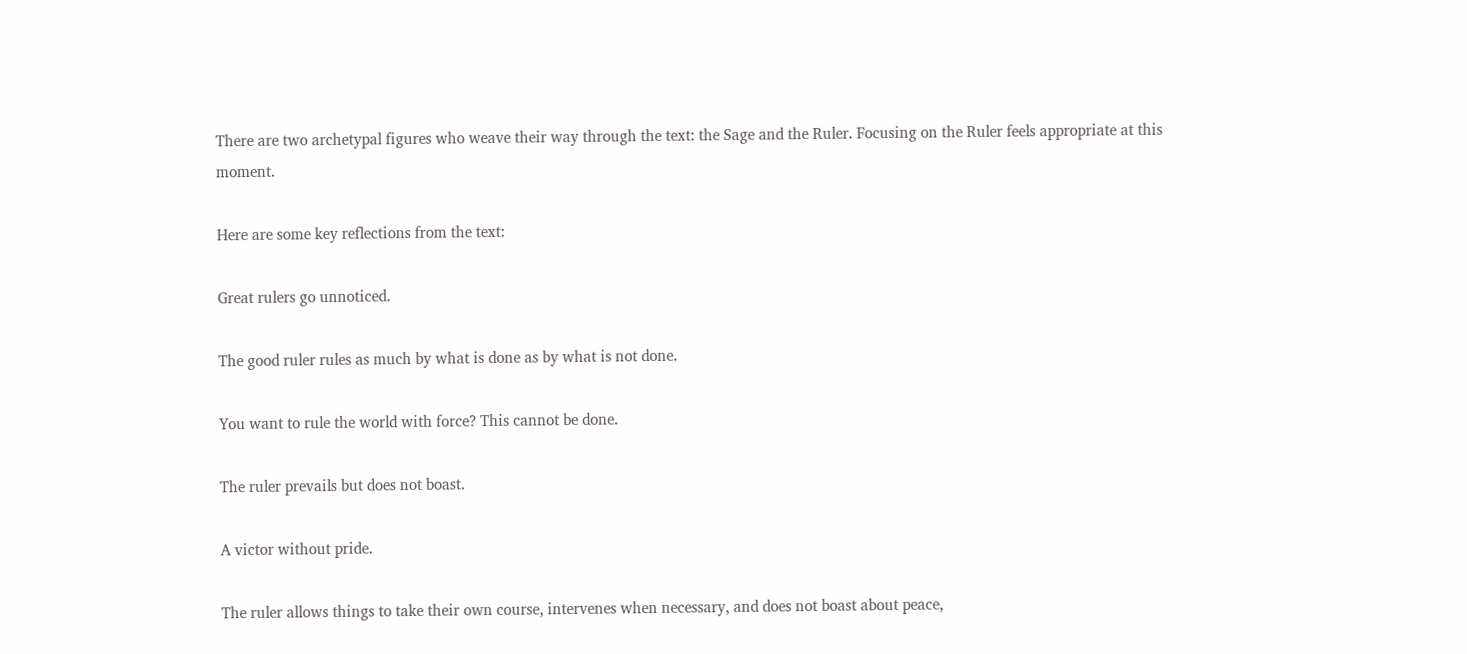There are two archetypal figures who weave their way through the text: the Sage and the Ruler. Focusing on the Ruler feels appropriate at this moment.

Here are some key reflections from the text:

Great rulers go unnoticed.

The good ruler rules as much by what is done as by what is not done.

You want to rule the world with force? This cannot be done.

The ruler prevails but does not boast.

A victor without pride.

The ruler allows things to take their own course, intervenes when necessary, and does not boast about peace,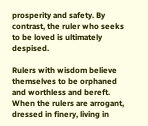prosperity and safety. By contrast, the ruler who seeks to be loved is ultimately despised.

Rulers with wisdom believe themselves to be orphaned and worthless and bereft. When the rulers are arrogant, dressed in finery, living in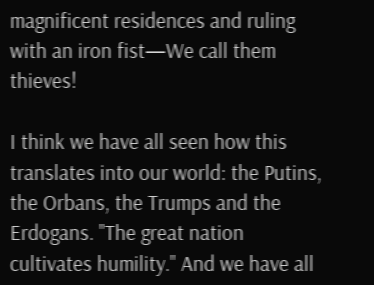magnificent residences and ruling with an iron fist—We call them thieves!

I think we have all seen how this translates into our world: the Putins, the Orbans, the Trumps and the Erdogans. "The great nation cultivates humility." And we have all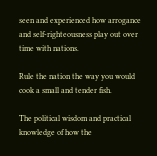seen and experienced how arrogance and self-righteousness play out over time with nations.

Rule the nation the way you would cook a small and tender fish.

The political wisdom and practical knowledge of how the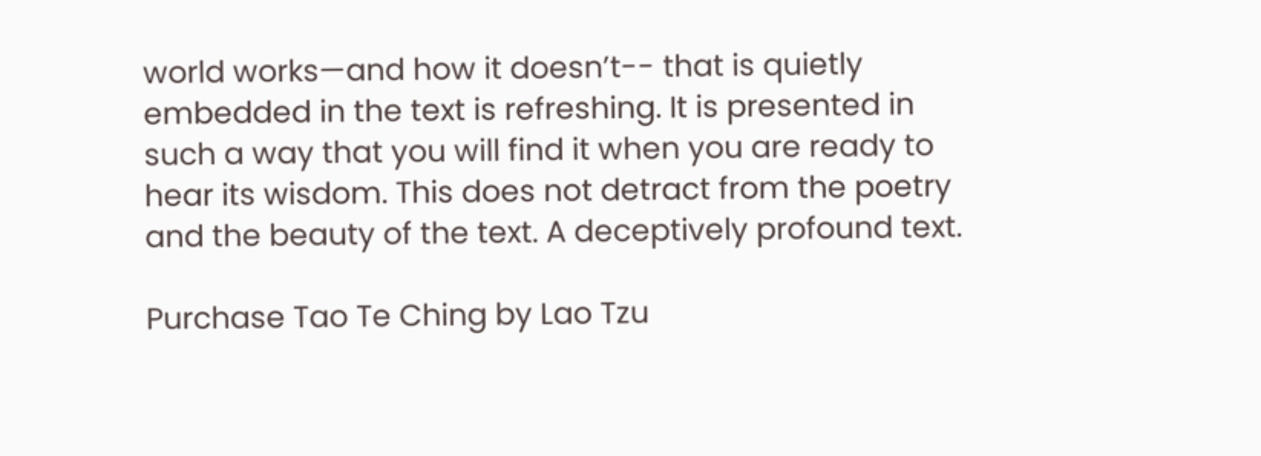world works—and how it doesn’t-- that is quietly embedded in the text is refreshing. It is presented in such a way that you will find it when you are ready to hear its wisdom. This does not detract from the poetry and the beauty of the text. A deceptively profound text.

Purchase Tao Te Ching by Lao Tzu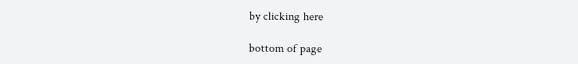by clicking here

bottom of page